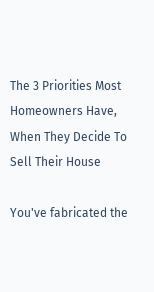The 3 Priorities Most Homeowners Have, When They Decide To Sell Their House

You've fabricated the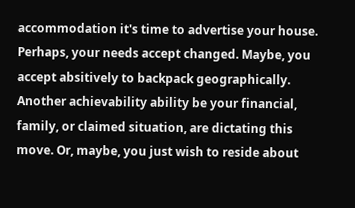accommodation it's time to advertise your house. Perhaps, your needs accept changed. Maybe, you accept absitively to backpack geographically. Another achievability ability be your financial, family, or claimed situation, are dictating this move. Or, maybe, you just wish to reside about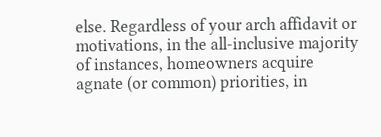else. Regardless of your arch affidavit or motivations, in the all-inclusive majority of instances, homeowners acquire agnate (or common) priorities, in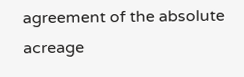agreement of the absolute acreage